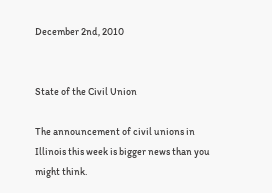December 2nd, 2010


State of the Civil Union

The announcement of civil unions in Illinois this week is bigger news than you might think.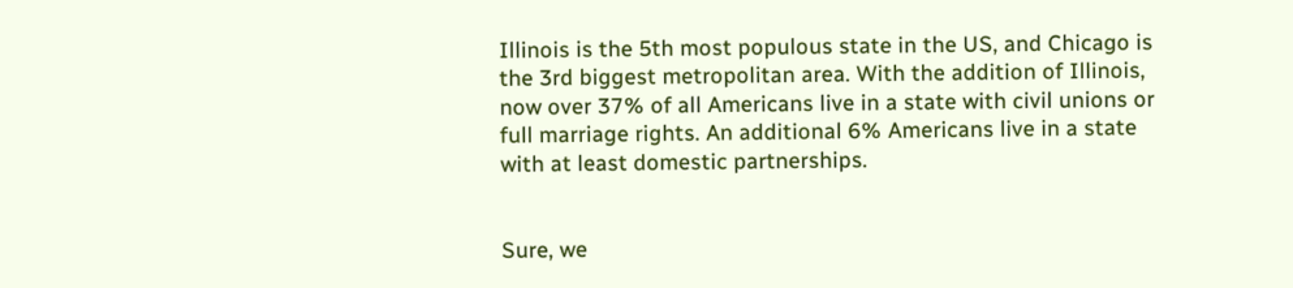Illinois is the 5th most populous state in the US, and Chicago is the 3rd biggest metropolitan area. With the addition of Illinois, now over 37% of all Americans live in a state with civil unions or full marriage rights. An additional 6% Americans live in a state with at least domestic partnerships.


Sure, we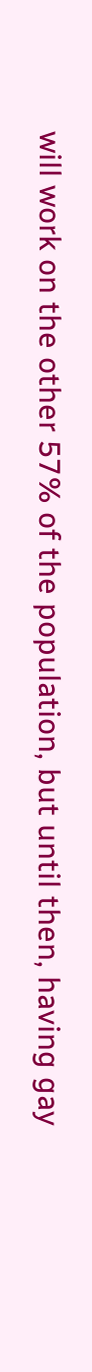will work on the other 57% of the population, but until then, having gay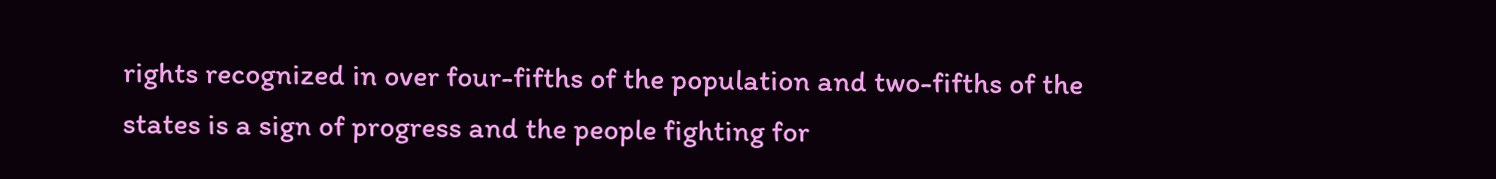rights recognized in over four-fifths of the population and two-fifths of the states is a sign of progress and the people fighting for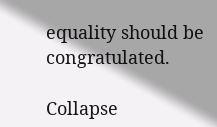equality should be congratulated.

Collapse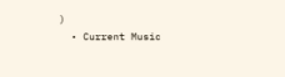)
  • Current Music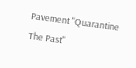Pavement "Quarantine The Past"